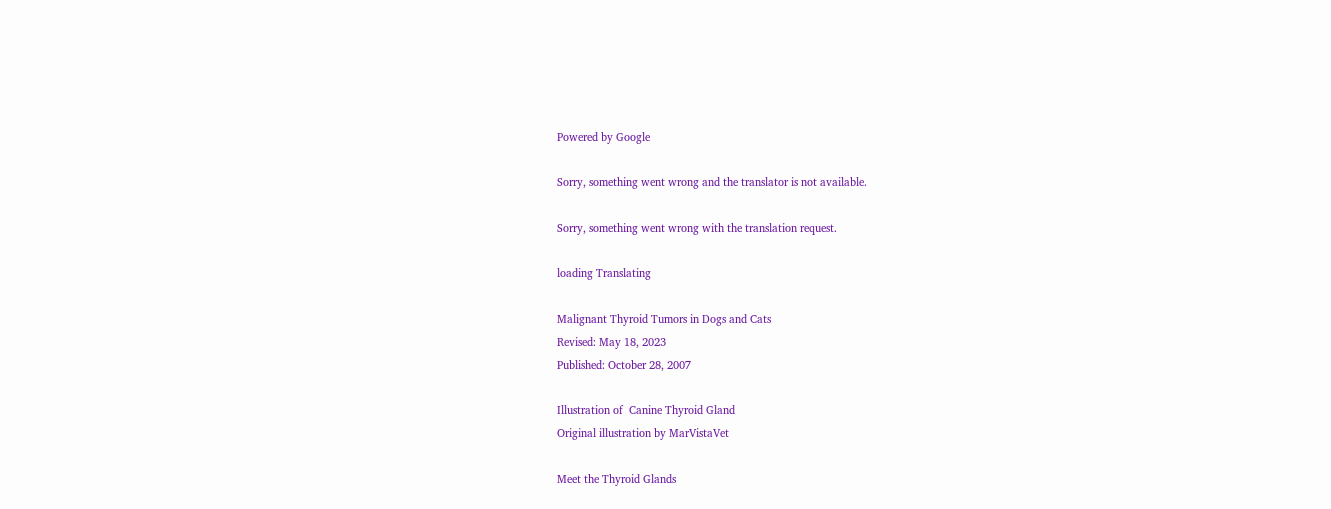Powered by Google

Sorry, something went wrong and the translator is not available.

Sorry, something went wrong with the translation request.

loading Translating

Malignant Thyroid Tumors in Dogs and Cats
Revised: May 18, 2023
Published: October 28, 2007

Illustration of  Canine Thyroid Gland
Original illustration by MarVistaVet

Meet the Thyroid Glands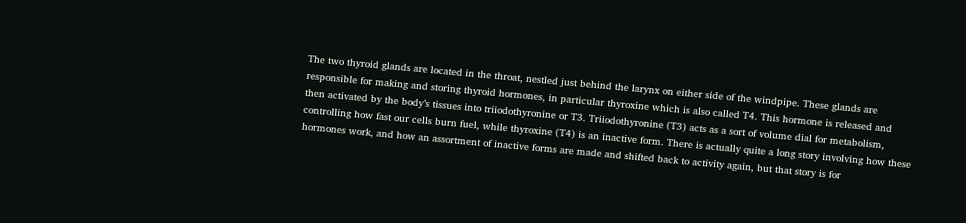The two thyroid glands are located in the throat, nestled just behind the larynx on either side of the windpipe. These glands are responsible for making and storing thyroid hormones, in particular thyroxine which is also called T4. This hormone is released and then activated by the body’s tissues into triiodothyronine or T3. Triiodothyronine (T3) acts as a sort of volume dial for metabolism, controlling how fast our cells burn fuel, while thyroxine (T4) is an inactive form. There is actually quite a long story involving how these hormones work, and how an assortment of inactive forms are made and shifted back to activity again, but that story is for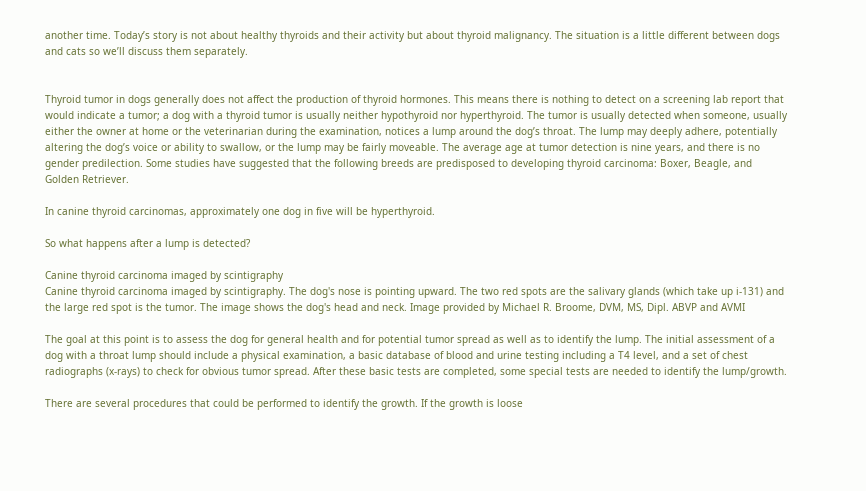another time. Today’s story is not about healthy thyroids and their activity but about thyroid malignancy. The situation is a little different between dogs and cats so we’ll discuss them separately.


Thyroid tumor in dogs generally does not affect the production of thyroid hormones. This means there is nothing to detect on a screening lab report that would indicate a tumor; a dog with a thyroid tumor is usually neither hypothyroid nor hyperthyroid. The tumor is usually detected when someone, usually either the owner at home or the veterinarian during the examination, notices a lump around the dog’s throat. The lump may deeply adhere, potentially altering the dog’s voice or ability to swallow, or the lump may be fairly moveable. The average age at tumor detection is nine years, and there is no gender predilection. Some studies have suggested that the following breeds are predisposed to developing thyroid carcinoma: Boxer, Beagle, and Golden Retriever.

In canine thyroid carcinomas, approximately one dog in five will be hyperthyroid.

So what happens after a lump is detected?

Canine thyroid carcinoma imaged by scintigraphy
Canine thyroid carcinoma imaged by scintigraphy. The dog's nose is pointing upward. The two red spots are the salivary glands (which take up i-131) and the large red spot is the tumor. The image shows the dog's head and neck. Image provided by Michael R. Broome, DVM, MS, Dipl. ABVP and AVMI

The goal at this point is to assess the dog for general health and for potential tumor spread as well as to identify the lump. The initial assessment of a dog with a throat lump should include a physical examination, a basic database of blood and urine testing including a T4 level, and a set of chest radiographs (x-rays) to check for obvious tumor spread. After these basic tests are completed, some special tests are needed to identify the lump/growth.

There are several procedures that could be performed to identify the growth. If the growth is loose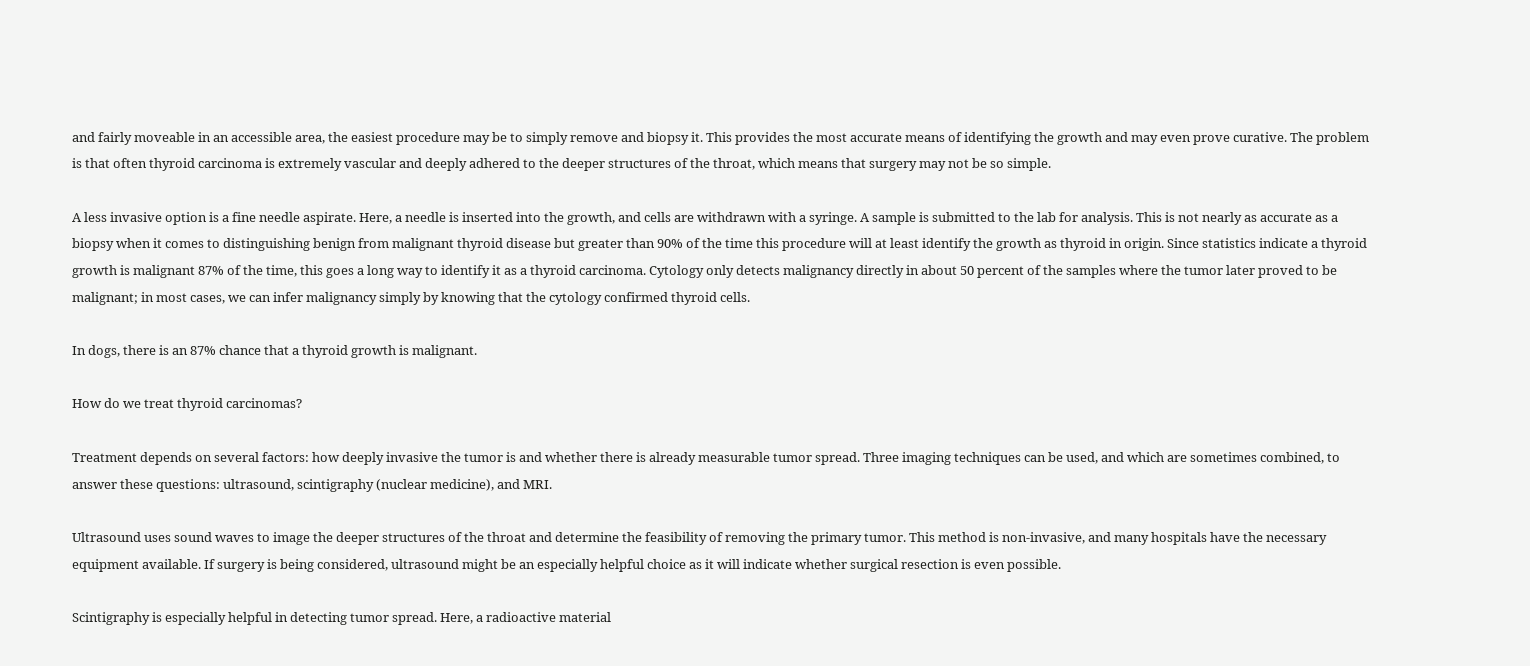and fairly moveable in an accessible area, the easiest procedure may be to simply remove and biopsy it. This provides the most accurate means of identifying the growth and may even prove curative. The problem is that often thyroid carcinoma is extremely vascular and deeply adhered to the deeper structures of the throat, which means that surgery may not be so simple.

A less invasive option is a fine needle aspirate. Here, a needle is inserted into the growth, and cells are withdrawn with a syringe. A sample is submitted to the lab for analysis. This is not nearly as accurate as a biopsy when it comes to distinguishing benign from malignant thyroid disease but greater than 90% of the time this procedure will at least identify the growth as thyroid in origin. Since statistics indicate a thyroid growth is malignant 87% of the time, this goes a long way to identify it as a thyroid carcinoma. Cytology only detects malignancy directly in about 50 percent of the samples where the tumor later proved to be malignant; in most cases, we can infer malignancy simply by knowing that the cytology confirmed thyroid cells.

In dogs, there is an 87% chance that a thyroid growth is malignant.

How do we treat thyroid carcinomas?

Treatment depends on several factors: how deeply invasive the tumor is and whether there is already measurable tumor spread. Three imaging techniques can be used, and which are sometimes combined, to answer these questions: ultrasound, scintigraphy (nuclear medicine), and MRI.

Ultrasound uses sound waves to image the deeper structures of the throat and determine the feasibility of removing the primary tumor. This method is non-invasive, and many hospitals have the necessary equipment available. If surgery is being considered, ultrasound might be an especially helpful choice as it will indicate whether surgical resection is even possible.

Scintigraphy is especially helpful in detecting tumor spread. Here, a radioactive material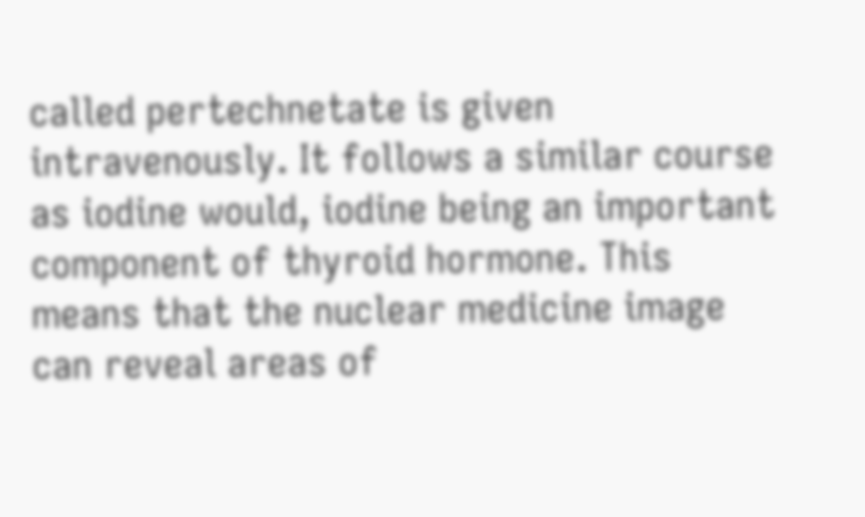called pertechnetate is given intravenously. It follows a similar course as iodine would, iodine being an important component of thyroid hormone. This means that the nuclear medicine image can reveal areas of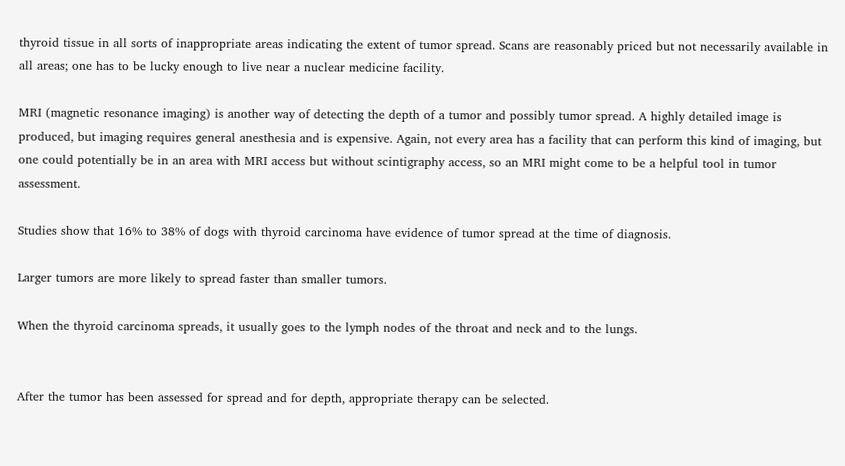thyroid tissue in all sorts of inappropriate areas indicating the extent of tumor spread. Scans are reasonably priced but not necessarily available in all areas; one has to be lucky enough to live near a nuclear medicine facility.

MRI (magnetic resonance imaging) is another way of detecting the depth of a tumor and possibly tumor spread. A highly detailed image is produced, but imaging requires general anesthesia and is expensive. Again, not every area has a facility that can perform this kind of imaging, but one could potentially be in an area with MRI access but without scintigraphy access, so an MRI might come to be a helpful tool in tumor assessment.

Studies show that 16% to 38% of dogs with thyroid carcinoma have evidence of tumor spread at the time of diagnosis.

Larger tumors are more likely to spread faster than smaller tumors.

When the thyroid carcinoma spreads, it usually goes to the lymph nodes of the throat and neck and to the lungs.


After the tumor has been assessed for spread and for depth, appropriate therapy can be selected.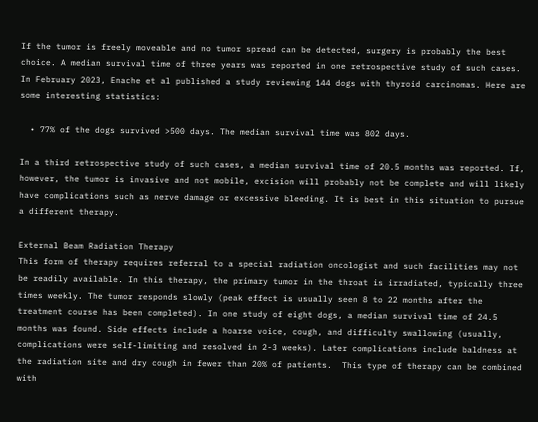If the tumor is freely moveable and no tumor spread can be detected, surgery is probably the best choice. A median survival time of three years was reported in one retrospective study of such cases. In February 2023, Enache et al published a study reviewing 144 dogs with thyroid carcinomas. Here are some interesting statistics:

  • 77% of the dogs survived >500 days. The median survival time was 802 days.

In a third retrospective study of such cases, a median survival time of 20.5 months was reported. If, however, the tumor is invasive and not mobile, excision will probably not be complete and will likely have complications such as nerve damage or excessive bleeding. It is best in this situation to pursue a different therapy.

External Beam Radiation Therapy
This form of therapy requires referral to a special radiation oncologist and such facilities may not be readily available. In this therapy, the primary tumor in the throat is irradiated, typically three times weekly. The tumor responds slowly (peak effect is usually seen 8 to 22 months after the treatment course has been completed). In one study of eight dogs, a median survival time of 24.5 months was found. Side effects include a hoarse voice, cough, and difficulty swallowing (usually, complications were self-limiting and resolved in 2-3 weeks). Later complications include baldness at the radiation site and dry cough in fewer than 20% of patients.  This type of therapy can be combined with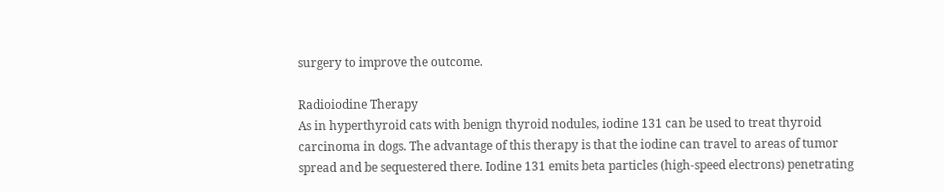surgery to improve the outcome.

Radioiodine Therapy
As in hyperthyroid cats with benign thyroid nodules, iodine 131 can be used to treat thyroid carcinoma in dogs. The advantage of this therapy is that the iodine can travel to areas of tumor spread and be sequestered there. Iodine 131 emits beta particles (high-speed electrons) penetrating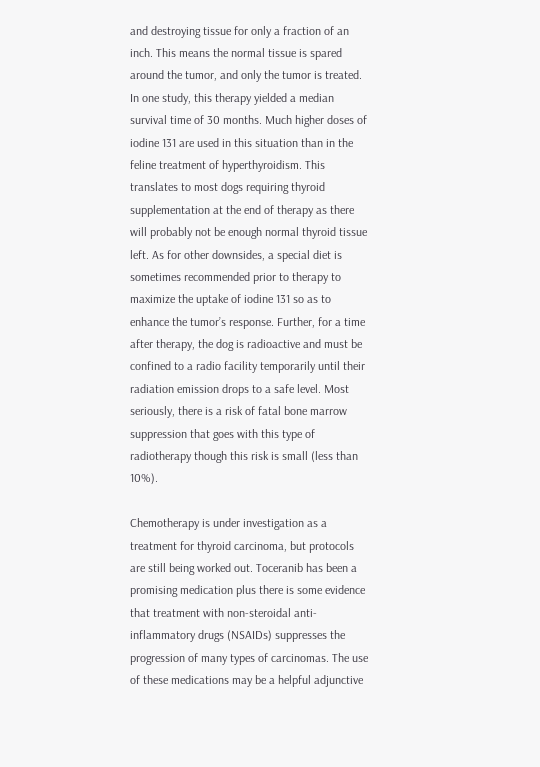and destroying tissue for only a fraction of an inch. This means the normal tissue is spared around the tumor, and only the tumor is treated. In one study, this therapy yielded a median survival time of 30 months. Much higher doses of iodine 131 are used in this situation than in the feline treatment of hyperthyroidism. This translates to most dogs requiring thyroid supplementation at the end of therapy as there will probably not be enough normal thyroid tissue left. As for other downsides, a special diet is sometimes recommended prior to therapy to maximize the uptake of iodine 131 so as to enhance the tumor’s response. Further, for a time after therapy, the dog is radioactive and must be confined to a radio facility temporarily until their radiation emission drops to a safe level. Most seriously, there is a risk of fatal bone marrow suppression that goes with this type of radiotherapy though this risk is small (less than 10%).

Chemotherapy is under investigation as a treatment for thyroid carcinoma, but protocols are still being worked out. Toceranib has been a promising medication plus there is some evidence that treatment with non-steroidal anti-inflammatory drugs (NSAIDs) suppresses the progression of many types of carcinomas. The use of these medications may be a helpful adjunctive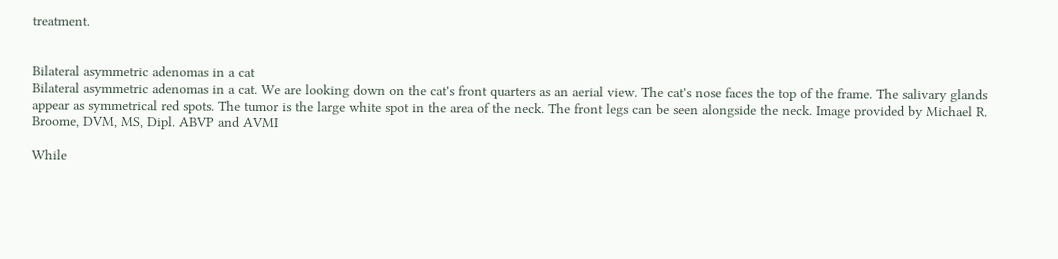treatment.


Bilateral asymmetric adenomas in a cat
Bilateral asymmetric adenomas in a cat. We are looking down on the cat's front quarters as an aerial view. The cat's nose faces the top of the frame. The salivary glands appear as symmetrical red spots. The tumor is the large white spot in the area of the neck. The front legs can be seen alongside the neck. Image provided by Michael R. Broome, DVM, MS, Dipl. ABVP and AVMI

While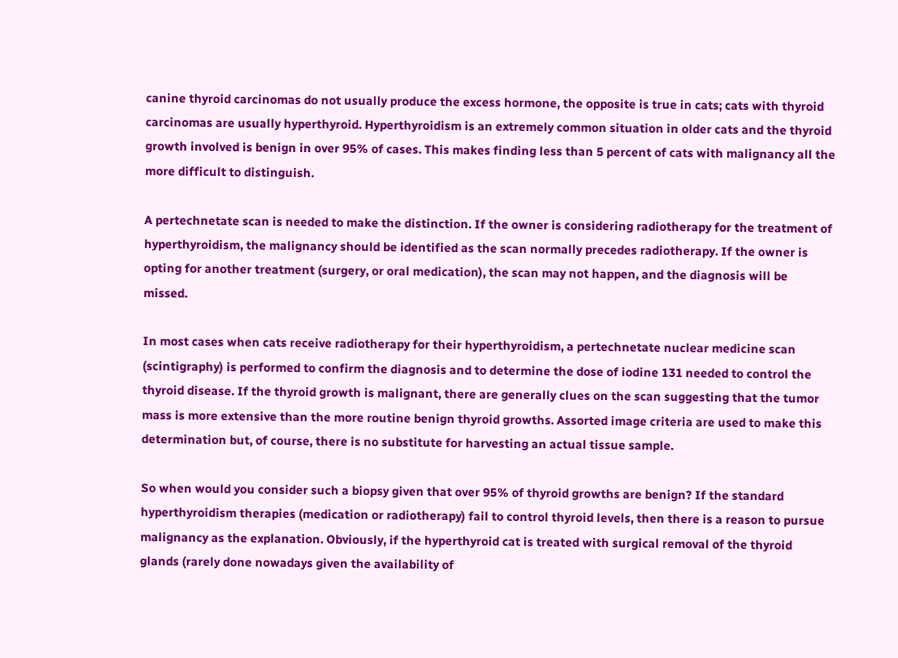canine thyroid carcinomas do not usually produce the excess hormone, the opposite is true in cats; cats with thyroid carcinomas are usually hyperthyroid. Hyperthyroidism is an extremely common situation in older cats and the thyroid growth involved is benign in over 95% of cases. This makes finding less than 5 percent of cats with malignancy all the more difficult to distinguish.

A pertechnetate scan is needed to make the distinction. If the owner is considering radiotherapy for the treatment of hyperthyroidism, the malignancy should be identified as the scan normally precedes radiotherapy. If the owner is opting for another treatment (surgery, or oral medication), the scan may not happen, and the diagnosis will be missed.

In most cases when cats receive radiotherapy for their hyperthyroidism, a pertechnetate nuclear medicine scan (scintigraphy) is performed to confirm the diagnosis and to determine the dose of iodine 131 needed to control the thyroid disease. If the thyroid growth is malignant, there are generally clues on the scan suggesting that the tumor mass is more extensive than the more routine benign thyroid growths. Assorted image criteria are used to make this determination but, of course, there is no substitute for harvesting an actual tissue sample.

So when would you consider such a biopsy given that over 95% of thyroid growths are benign? If the standard hyperthyroidism therapies (medication or radiotherapy) fail to control thyroid levels, then there is a reason to pursue malignancy as the explanation. Obviously, if the hyperthyroid cat is treated with surgical removal of the thyroid glands (rarely done nowadays given the availability of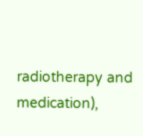radiotherapy and medication),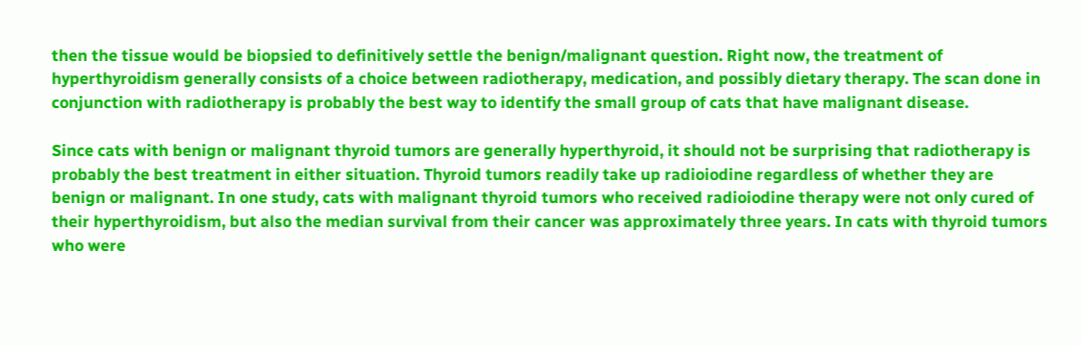then the tissue would be biopsied to definitively settle the benign/malignant question. Right now, the treatment of hyperthyroidism generally consists of a choice between radiotherapy, medication, and possibly dietary therapy. The scan done in conjunction with radiotherapy is probably the best way to identify the small group of cats that have malignant disease.

Since cats with benign or malignant thyroid tumors are generally hyperthyroid, it should not be surprising that radiotherapy is probably the best treatment in either situation. Thyroid tumors readily take up radioiodine regardless of whether they are benign or malignant. In one study, cats with malignant thyroid tumors who received radioiodine therapy were not only cured of their hyperthyroidism, but also the median survival from their cancer was approximately three years. In cats with thyroid tumors who were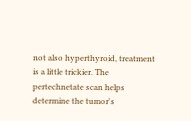not also hyperthyroid, treatment is a little trickier. The pertechnetate scan helps determine the tumor's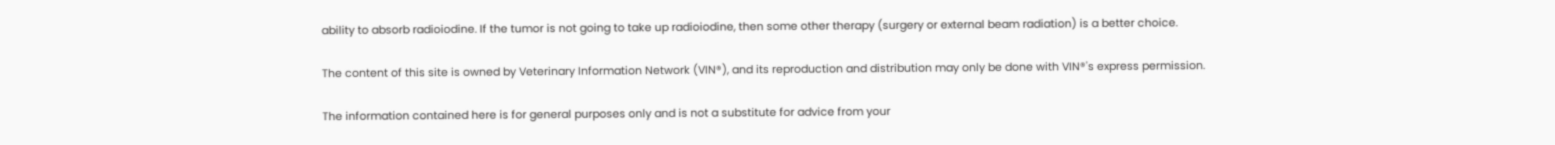ability to absorb radioiodine. If the tumor is not going to take up radioiodine, then some other therapy (surgery or external beam radiation) is a better choice.

The content of this site is owned by Veterinary Information Network (VIN®), and its reproduction and distribution may only be done with VIN®'s express permission.

The information contained here is for general purposes only and is not a substitute for advice from your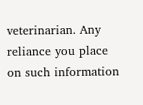veterinarian. Any reliance you place on such information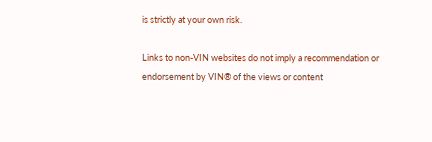is strictly at your own risk.

Links to non-VIN websites do not imply a recommendation or endorsement by VIN® of the views or content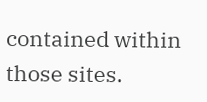contained within those sites.